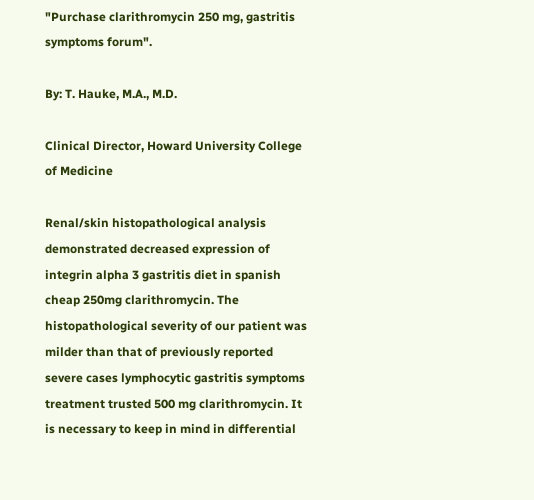"Purchase clarithromycin 250 mg, gastritis symptoms forum".

By: T. Hauke, M.A., M.D.

Clinical Director, Howard University College of Medicine

Renal/skin histopathological analysis demonstrated decreased expression of integrin alpha 3 gastritis diet in spanish cheap 250mg clarithromycin. The histopathological severity of our patient was milder than that of previously reported severe cases lymphocytic gastritis symptoms treatment trusted 500 mg clarithromycin. It is necessary to keep in mind in differential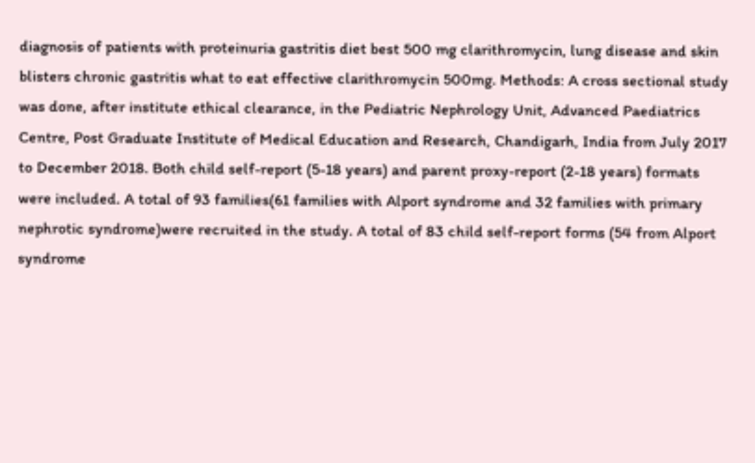diagnosis of patients with proteinuria gastritis diet best 500 mg clarithromycin, lung disease and skin blisters chronic gastritis what to eat effective clarithromycin 500mg. Methods: A cross sectional study was done, after institute ethical clearance, in the Pediatric Nephrology Unit, Advanced Paediatrics Centre, Post Graduate Institute of Medical Education and Research, Chandigarh, India from July 2017 to December 2018. Both child self-report (5-18 years) and parent proxy-report (2-18 years) formats were included. A total of 93 families(61 families with Alport syndrome and 32 families with primary nephrotic syndrome)were recruited in the study. A total of 83 child self-report forms (54 from Alport syndrome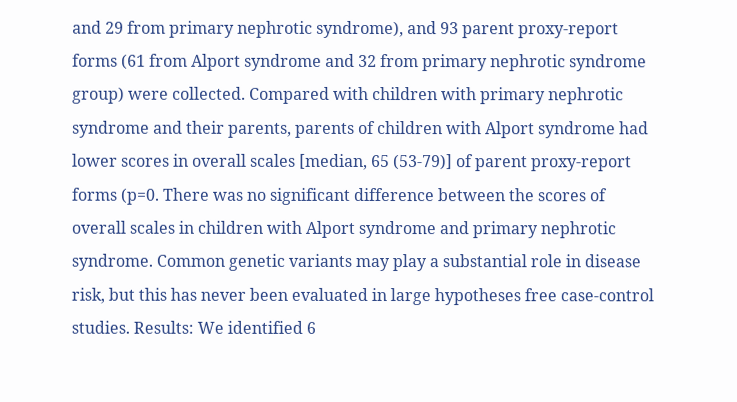and 29 from primary nephrotic syndrome), and 93 parent proxy-report forms (61 from Alport syndrome and 32 from primary nephrotic syndrome group) were collected. Compared with children with primary nephrotic syndrome and their parents, parents of children with Alport syndrome had lower scores in overall scales [median, 65 (53-79)] of parent proxy-report forms (p=0. There was no significant difference between the scores of overall scales in children with Alport syndrome and primary nephrotic syndrome. Common genetic variants may play a substantial role in disease risk, but this has never been evaluated in large hypotheses free case-control studies. Results: We identified 6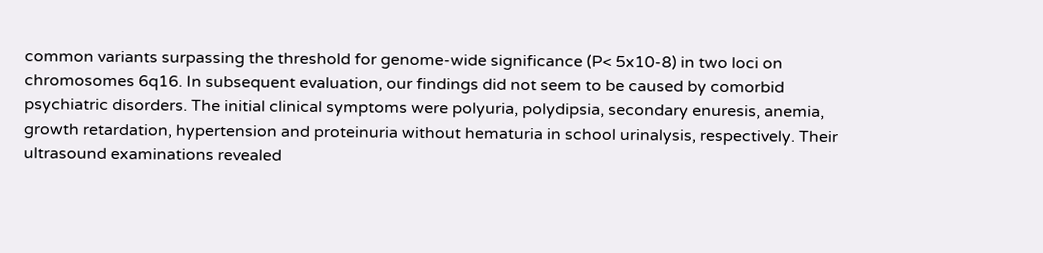common variants surpassing the threshold for genome-wide significance (P< 5x10-8) in two loci on chromosomes 6q16. In subsequent evaluation, our findings did not seem to be caused by comorbid psychiatric disorders. The initial clinical symptoms were polyuria, polydipsia, secondary enuresis, anemia, growth retardation, hypertension and proteinuria without hematuria in school urinalysis, respectively. Their ultrasound examinations revealed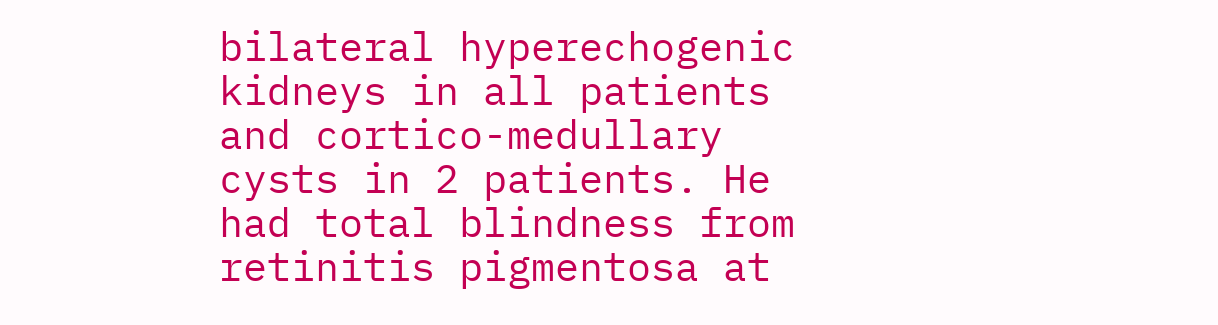bilateral hyperechogenic kidneys in all patients and cortico-medullary cysts in 2 patients. He had total blindness from retinitis pigmentosa at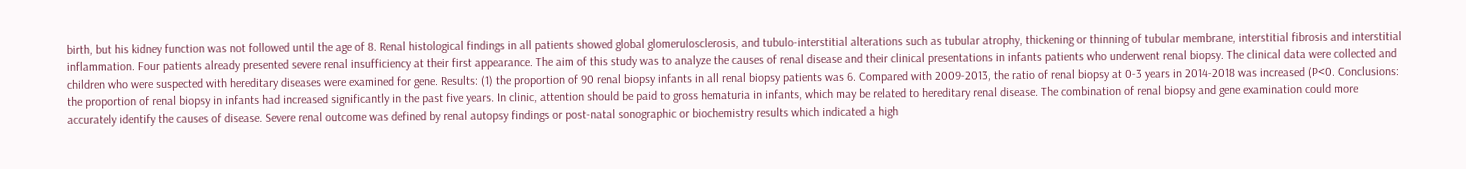birth, but his kidney function was not followed until the age of 8. Renal histological findings in all patients showed global glomerulosclerosis, and tubulo-interstitial alterations such as tubular atrophy, thickening or thinning of tubular membrane, interstitial fibrosis and interstitial inflammation. Four patients already presented severe renal insufficiency at their first appearance. The aim of this study was to analyze the causes of renal disease and their clinical presentations in infants patients who underwent renal biopsy. The clinical data were collected and children who were suspected with hereditary diseases were examined for gene. Results: (1) the proportion of 90 renal biopsy infants in all renal biopsy patients was 6. Compared with 2009-2013, the ratio of renal biopsy at 0-3 years in 2014-2018 was increased (P<0. Conclusions: the proportion of renal biopsy in infants had increased significantly in the past five years. In clinic, attention should be paid to gross hematuria in infants, which may be related to hereditary renal disease. The combination of renal biopsy and gene examination could more accurately identify the causes of disease. Severe renal outcome was defined by renal autopsy findings or post-natal sonographic or biochemistry results which indicated a high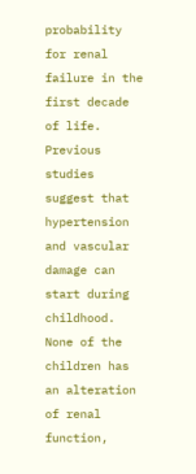probability for renal failure in the first decade of life. Previous studies suggest that hypertension and vascular damage can start during childhood. None of the children has an alteration of renal function,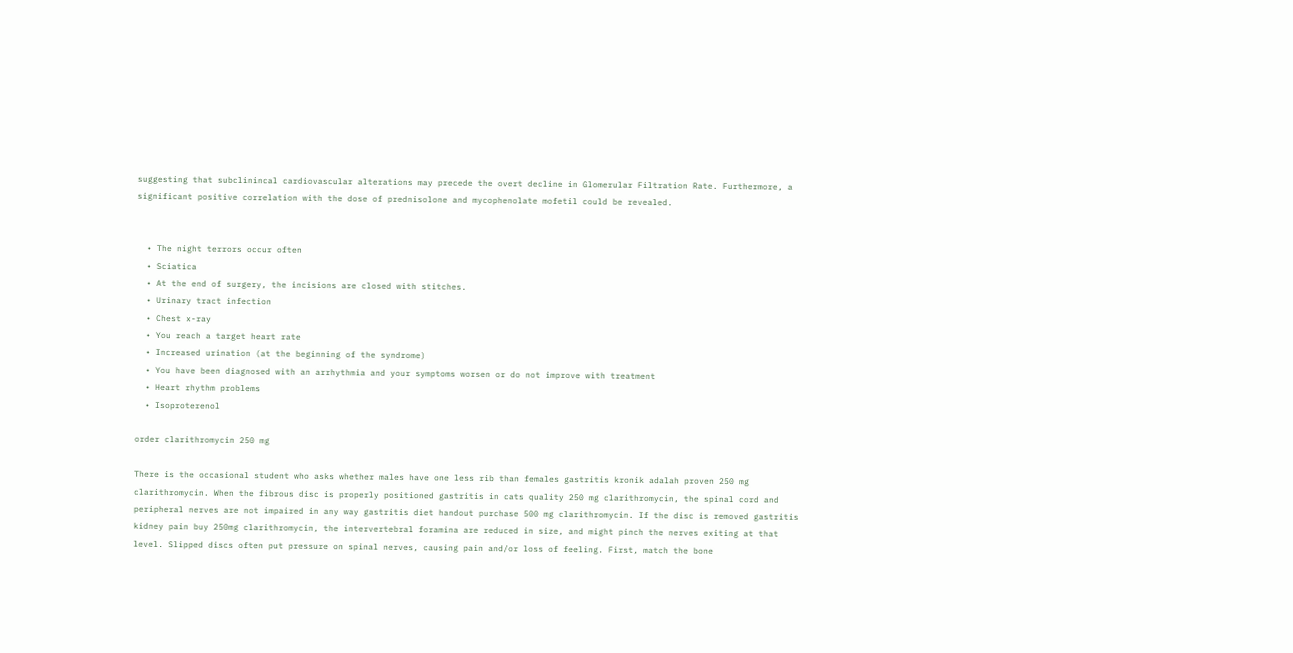suggesting that subclinincal cardiovascular alterations may precede the overt decline in Glomerular Filtration Rate. Furthermore, a significant positive correlation with the dose of prednisolone and mycophenolate mofetil could be revealed.


  • The night terrors occur often
  • Sciatica
  • At the end of surgery, the incisions are closed with stitches.
  • Urinary tract infection
  • Chest x-ray
  • You reach a target heart rate
  • Increased urination (at the beginning of the syndrome)
  • You have been diagnosed with an arrhythmia and your symptoms worsen or do not improve with treatment
  • Heart rhythm problems
  • Isoproterenol

order clarithromycin 250 mg

There is the occasional student who asks whether males have one less rib than females gastritis kronik adalah proven 250 mg clarithromycin. When the fibrous disc is properly positioned gastritis in cats quality 250 mg clarithromycin, the spinal cord and peripheral nerves are not impaired in any way gastritis diet handout purchase 500 mg clarithromycin. If the disc is removed gastritis kidney pain buy 250mg clarithromycin, the intervertebral foramina are reduced in size, and might pinch the nerves exiting at that level. Slipped discs often put pressure on spinal nerves, causing pain and/or loss of feeling. First, match the bone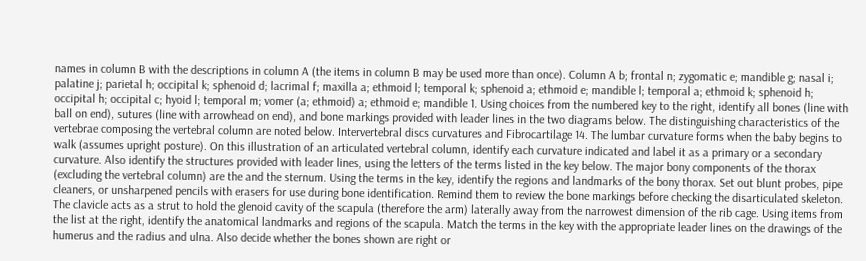names in column B with the descriptions in column A (the items in column B may be used more than once). Column A b; frontal n; zygomatic e; mandible g; nasal i; palatine j; parietal h; occipital k; sphenoid d; lacrimal f; maxilla a; ethmoid l; temporal k; sphenoid a; ethmoid e; mandible l; temporal a; ethmoid k; sphenoid h; occipital h; occipital c; hyoid l; temporal m; vomer (a; ethmoid) a; ethmoid e; mandible 1. Using choices from the numbered key to the right, identify all bones (line with ball on end), sutures (line with arrowhead on end), and bone markings provided with leader lines in the two diagrams below. The distinguishing characteristics of the vertebrae composing the vertebral column are noted below. Intervertebral discs curvatures and Fibrocartilage 14. The lumbar curvature forms when the baby begins to walk (assumes upright posture). On this illustration of an articulated vertebral column, identify each curvature indicated and label it as a primary or a secondary curvature. Also identify the structures provided with leader lines, using the letters of the terms listed in the key below. The major bony components of the thorax (excluding the vertebral column) are the and the sternum. Using the terms in the key, identify the regions and landmarks of the bony thorax. Set out blunt probes, pipe cleaners, or unsharpened pencils with erasers for use during bone identification. Remind them to review the bone markings before checking the disarticulated skeleton. The clavicle acts as a strut to hold the glenoid cavity of the scapula (therefore the arm) laterally away from the narrowest dimension of the rib cage. Using items from the list at the right, identify the anatomical landmarks and regions of the scapula. Match the terms in the key with the appropriate leader lines on the drawings of the humerus and the radius and ulna. Also decide whether the bones shown are right or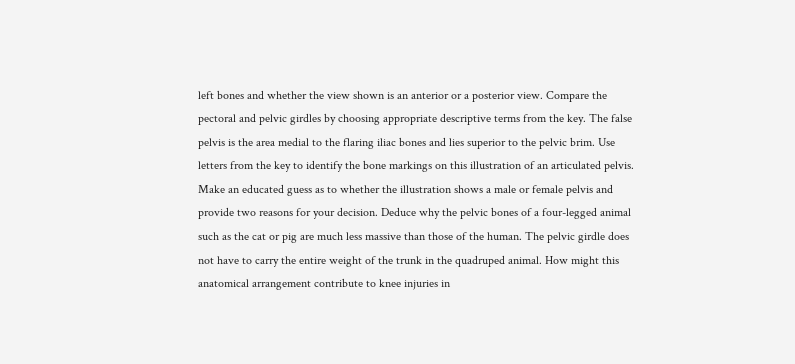left bones and whether the view shown is an anterior or a posterior view. Compare the pectoral and pelvic girdles by choosing appropriate descriptive terms from the key. The false pelvis is the area medial to the flaring iliac bones and lies superior to the pelvic brim. Use letters from the key to identify the bone markings on this illustration of an articulated pelvis. Make an educated guess as to whether the illustration shows a male or female pelvis and provide two reasons for your decision. Deduce why the pelvic bones of a four-legged animal such as the cat or pig are much less massive than those of the human. The pelvic girdle does not have to carry the entire weight of the trunk in the quadruped animal. How might this anatomical arrangement contribute to knee injuries in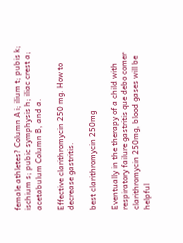female athletes? Column A i; ilium t; pubis k; ischium s; pubic symphysis h; iliac crest a; acetabulum Column B, and a.

Effective clarithromycin 250 mg. How to decrease gastritis.

best clarithromycin 250mg

Eventually in the therapy of a child with respiratory failure gastritis que debo comer clarithromycin 250mg, blood gases will be helpful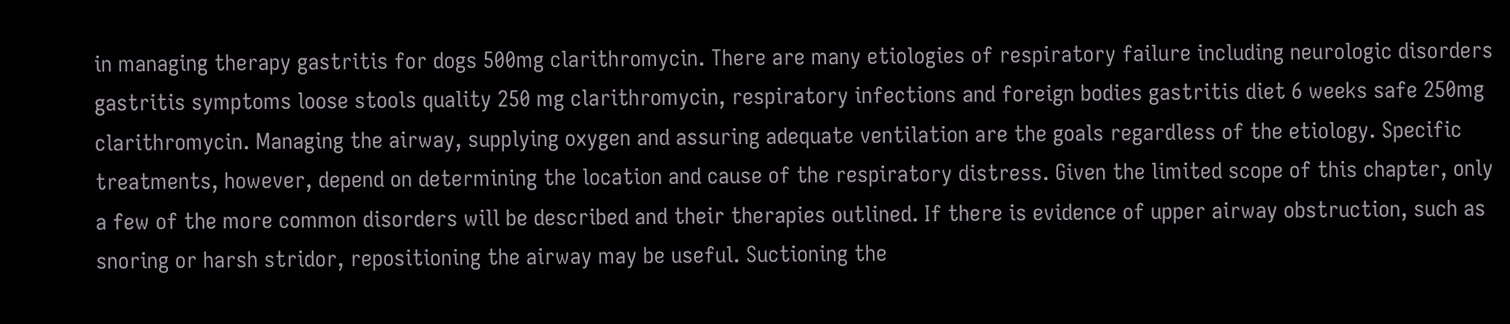in managing therapy gastritis for dogs 500mg clarithromycin. There are many etiologies of respiratory failure including neurologic disorders gastritis symptoms loose stools quality 250 mg clarithromycin, respiratory infections and foreign bodies gastritis diet 6 weeks safe 250mg clarithromycin. Managing the airway, supplying oxygen and assuring adequate ventilation are the goals regardless of the etiology. Specific treatments, however, depend on determining the location and cause of the respiratory distress. Given the limited scope of this chapter, only a few of the more common disorders will be described and their therapies outlined. If there is evidence of upper airway obstruction, such as snoring or harsh stridor, repositioning the airway may be useful. Suctioning the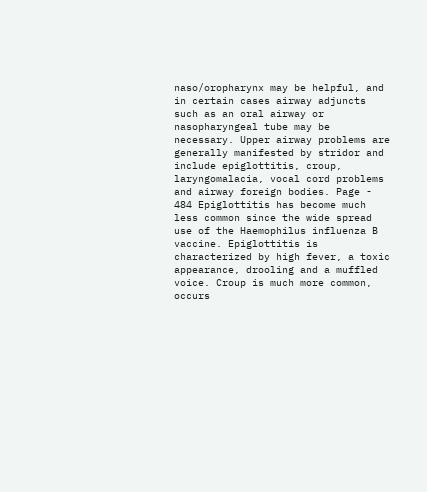naso/oropharynx may be helpful, and in certain cases airway adjuncts such as an oral airway or nasopharyngeal tube may be necessary. Upper airway problems are generally manifested by stridor and include epiglottitis, croup, laryngomalacia, vocal cord problems and airway foreign bodies. Page - 484 Epiglottitis has become much less common since the wide spread use of the Haemophilus influenza B vaccine. Epiglottitis is characterized by high fever, a toxic appearance, drooling and a muffled voice. Croup is much more common, occurs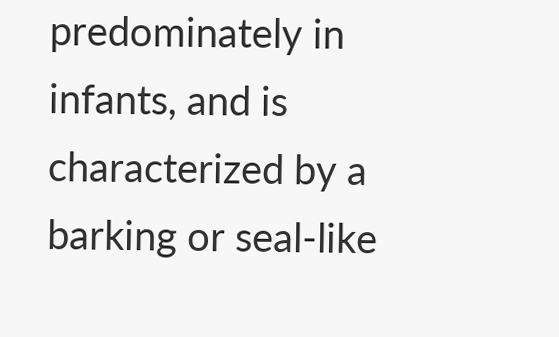predominately in infants, and is characterized by a barking or seal-like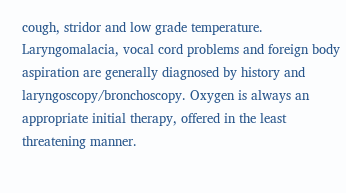cough, stridor and low grade temperature. Laryngomalacia, vocal cord problems and foreign body aspiration are generally diagnosed by history and laryngoscopy/bronchoscopy. Oxygen is always an appropriate initial therapy, offered in the least threatening manner.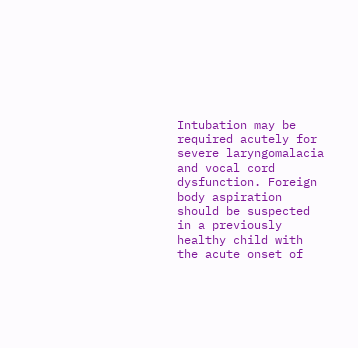Intubation may be required acutely for severe laryngomalacia and vocal cord dysfunction. Foreign body aspiration should be suspected in a previously healthy child with the acute onset of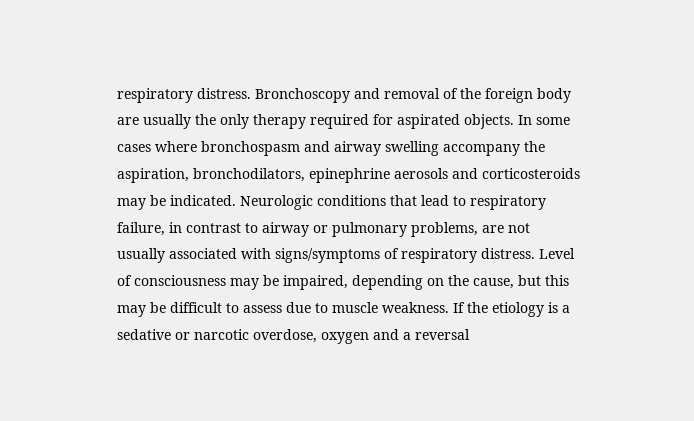respiratory distress. Bronchoscopy and removal of the foreign body are usually the only therapy required for aspirated objects. In some cases where bronchospasm and airway swelling accompany the aspiration, bronchodilators, epinephrine aerosols and corticosteroids may be indicated. Neurologic conditions that lead to respiratory failure, in contrast to airway or pulmonary problems, are not usually associated with signs/symptoms of respiratory distress. Level of consciousness may be impaired, depending on the cause, but this may be difficult to assess due to muscle weakness. If the etiology is a sedative or narcotic overdose, oxygen and a reversal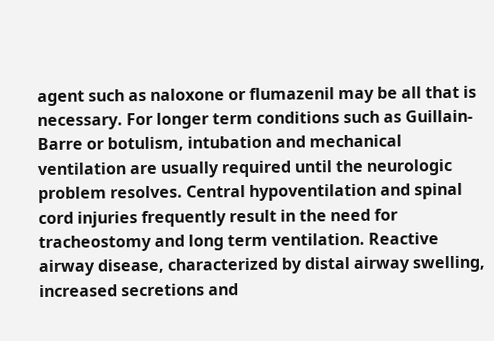agent such as naloxone or flumazenil may be all that is necessary. For longer term conditions such as Guillain-Barre or botulism, intubation and mechanical ventilation are usually required until the neurologic problem resolves. Central hypoventilation and spinal cord injuries frequently result in the need for tracheostomy and long term ventilation. Reactive airway disease, characterized by distal airway swelling, increased secretions and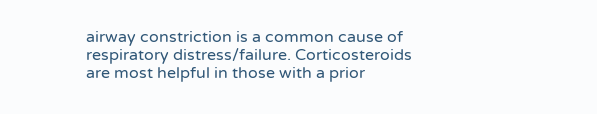airway constriction is a common cause of respiratory distress/failure. Corticosteroids are most helpful in those with a prior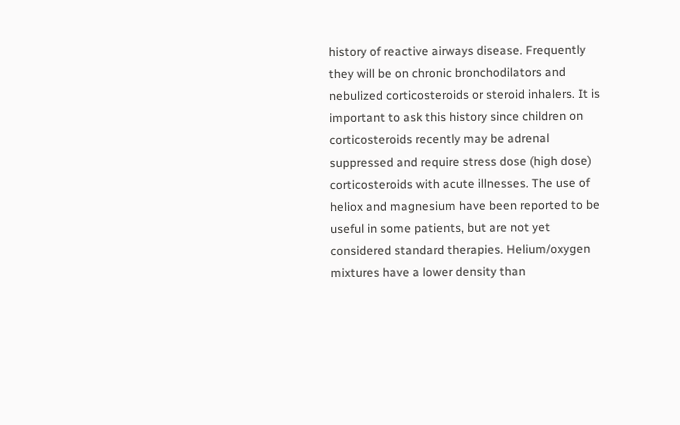history of reactive airways disease. Frequently they will be on chronic bronchodilators and nebulized corticosteroids or steroid inhalers. It is important to ask this history since children on corticosteroids recently may be adrenal suppressed and require stress dose (high dose) corticosteroids with acute illnesses. The use of heliox and magnesium have been reported to be useful in some patients, but are not yet considered standard therapies. Helium/oxygen mixtures have a lower density than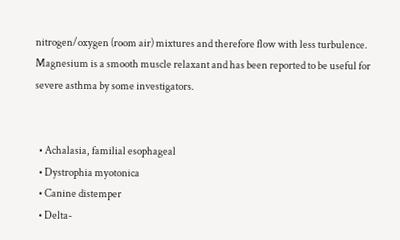nitrogen/oxygen (room air) mixtures and therefore flow with less turbulence. Magnesium is a smooth muscle relaxant and has been reported to be useful for severe asthma by some investigators.


  • Achalasia, familial esophageal
  • Dystrophia myotonica
  • Canine distemper
  • Delta-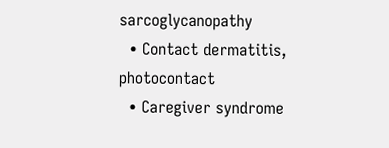sarcoglycanopathy
  • Contact dermatitis, photocontact
  • Caregiver syndrome